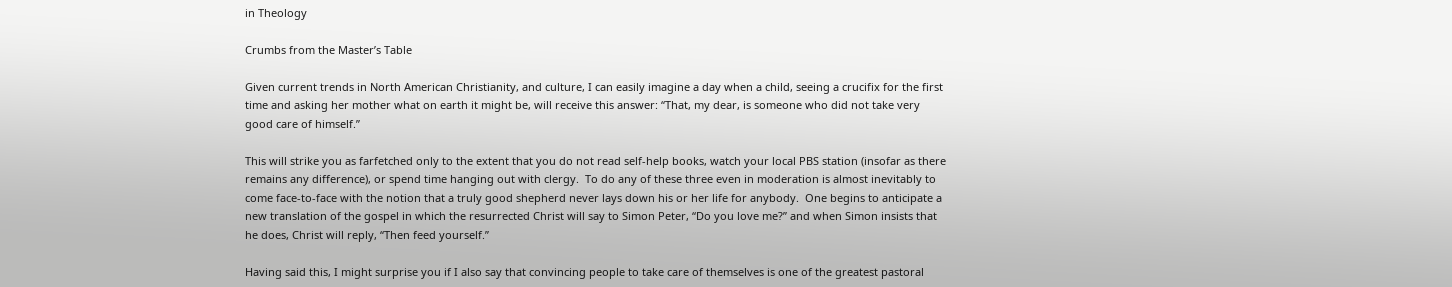in Theology

Crumbs from the Master’s Table

Given current trends in North American Christianity, and culture, I can easily imagine a day when a child, seeing a crucifix for the first time and asking her mother what on earth it might be, will receive this answer: “That, my dear, is someone who did not take very good care of himself.”

This will strike you as farfetched only to the extent that you do not read self-help books, watch your local PBS station (insofar as there remains any difference), or spend time hanging out with clergy.  To do any of these three even in moderation is almost inevitably to come face-to-face with the notion that a truly good shepherd never lays down his or her life for anybody.  One begins to anticipate a new translation of the gospel in which the resurrected Christ will say to Simon Peter, “Do you love me?” and when Simon insists that he does, Christ will reply, “Then feed yourself.”

Having said this, I might surprise you if I also say that convincing people to take care of themselves is one of the greatest pastoral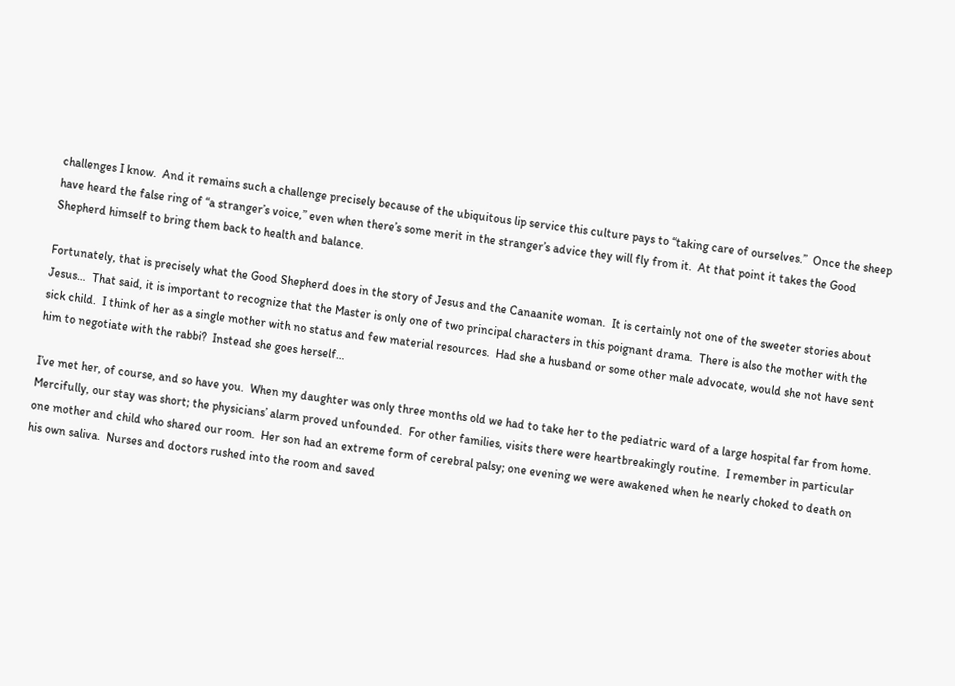challenges I know.  And it remains such a challenge precisely because of the ubiquitous lip service this culture pays to “taking care of ourselves.”  Once the sheep have heard the false ring of “a stranger’s voice,” even when there’s some merit in the stranger’s advice they will fly from it.  At that point it takes the Good Shepherd himself to bring them back to health and balance.

Fortunately, that is precisely what the Good Shepherd does in the story of Jesus and the Canaanite woman.  It is certainly not one of the sweeter stories about Jesus…  That said, it is important to recognize that the Master is only one of two principal characters in this poignant drama.  There is also the mother with the sick child.  I think of her as a single mother with no status and few material resources.  Had she a husband or some other male advocate, would she not have sent him to negotiate with the rabbi?  Instead she goes herself…

I’ve met her, of course, and so have you.  When my daughter was only three months old we had to take her to the pediatric ward of a large hospital far from home.  Mercifully, our stay was short; the physicians’ alarm proved unfounded.  For other families, visits there were heartbreakingly routine.  I remember in particular one mother and child who shared our room.  Her son had an extreme form of cerebral palsy; one evening we were awakened when he nearly choked to death on his own saliva.  Nurses and doctors rushed into the room and saved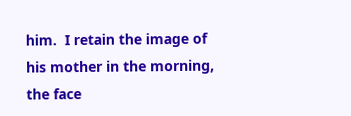him.  I retain the image of his mother in the morning, the face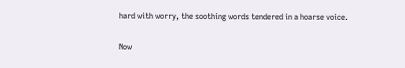hard with worry, the soothing words tendered in a hoarse voice.

Now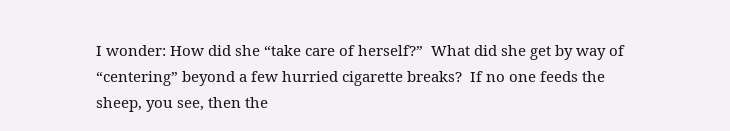I wonder: How did she “take care of herself?”  What did she get by way of “centering” beyond a few hurried cigarette breaks?  If no one feeds the sheep, you see, then the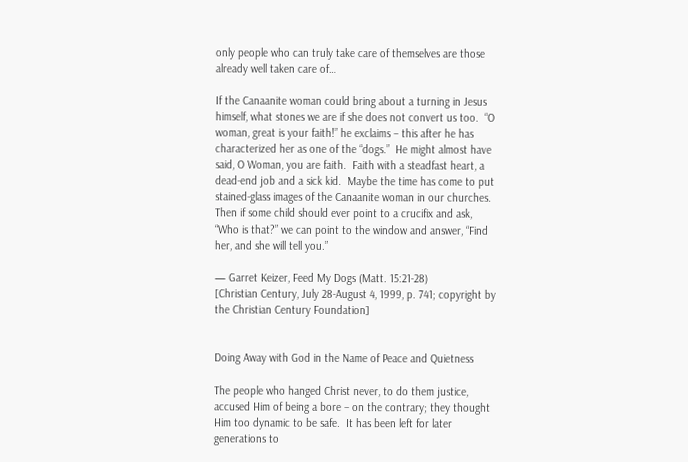only people who can truly take care of themselves are those already well taken care of…

If the Canaanite woman could bring about a turning in Jesus himself, what stones we are if she does not convert us too.  “O woman, great is your faith!” he exclaims – this after he has characterized her as one of the “dogs.”  He might almost have said, O Woman, you are faith.  Faith with a steadfast heart, a dead-end job and a sick kid.  Maybe the time has come to put stained-glass images of the Canaanite woman in our churches.  Then if some child should ever point to a crucifix and ask, “Who is that?” we can point to the window and answer, “Find her, and she will tell you.”

— Garret Keizer, Feed My Dogs (Matt. 15:21-28)
[Christian Century, July 28-August 4, 1999, p. 741; copyright by the Christian Century Foundation]


Doing Away with God in the Name of Peace and Quietness

The people who hanged Christ never, to do them justice, accused Him of being a bore – on the contrary; they thought Him too dynamic to be safe.  It has been left for later generations to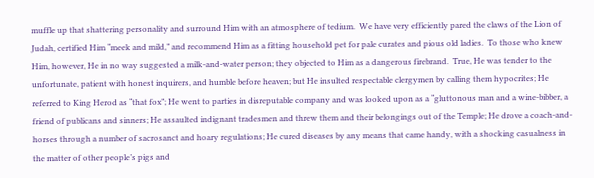muffle up that shattering personality and surround Him with an atmosphere of tedium.  We have very efficiently pared the claws of the Lion of Judah, certified Him “meek and mild,” and recommend Him as a fitting household pet for pale curates and pious old ladies.  To those who knew Him, however, He in no way suggested a milk-and-water person; they objected to Him as a dangerous firebrand.  True, He was tender to the unfortunate, patient with honest inquirers, and humble before heaven; but He insulted respectable clergymen by calling them hypocrites; He referred to King Herod as “that fox”; He went to parties in disreputable company and was looked upon as a “gluttonous man and a wine-bibber, a friend of publicans and sinners; He assaulted indignant tradesmen and threw them and their belongings out of the Temple; He drove a coach-and-horses through a number of sacrosanct and hoary regulations; He cured diseases by any means that came handy, with a shocking casualness in the matter of other people’s pigs and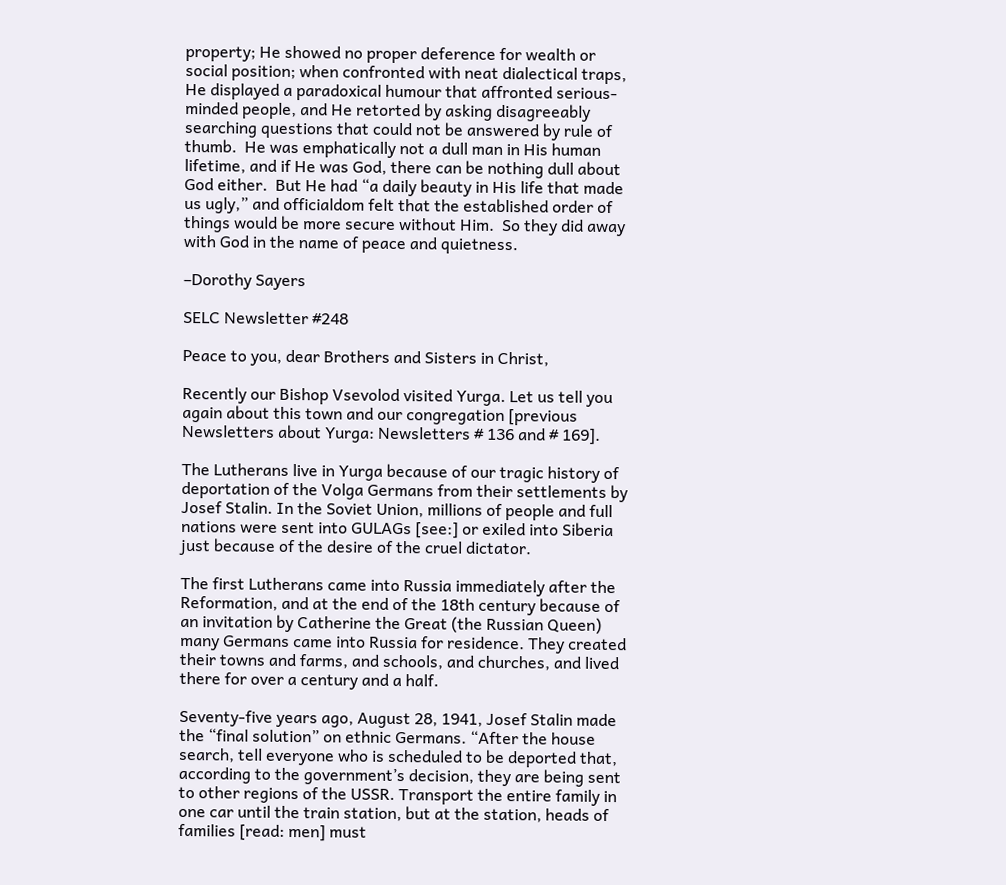property; He showed no proper deference for wealth or social position; when confronted with neat dialectical traps, He displayed a paradoxical humour that affronted serious-minded people, and He retorted by asking disagreeably searching questions that could not be answered by rule of thumb.  He was emphatically not a dull man in His human lifetime, and if He was God, there can be nothing dull about God either.  But He had “a daily beauty in His life that made us ugly,” and officialdom felt that the established order of things would be more secure without Him.  So they did away with God in the name of peace and quietness.

–Dorothy Sayers

SELC Newsletter #248

Peace to you, dear Brothers and Sisters in Christ,

Recently our Bishop Vsevolod visited Yurga. Let us tell you again about this town and our congregation [previous Newsletters about Yurga: Newsletters # 136 and # 169].

The Lutherans live in Yurga because of our tragic history of deportation of the Volga Germans from their settlements by Josef Stalin. In the Soviet Union, millions of people and full nations were sent into GULAGs [see:] or exiled into Siberia just because of the desire of the cruel dictator.

The first Lutherans came into Russia immediately after the Reformation, and at the end of the 18th century because of an invitation by Catherine the Great (the Russian Queen) many Germans came into Russia for residence. They created their towns and farms, and schools, and churches, and lived there for over a century and a half.

Seventy-five years ago, August 28, 1941, Josef Stalin made the “final solution” on ethnic Germans. “After the house search, tell everyone who is scheduled to be deported that, according to the government’s decision, they are being sent to other regions of the USSR. Transport the entire family in one car until the train station, but at the station, heads of families [read: men] must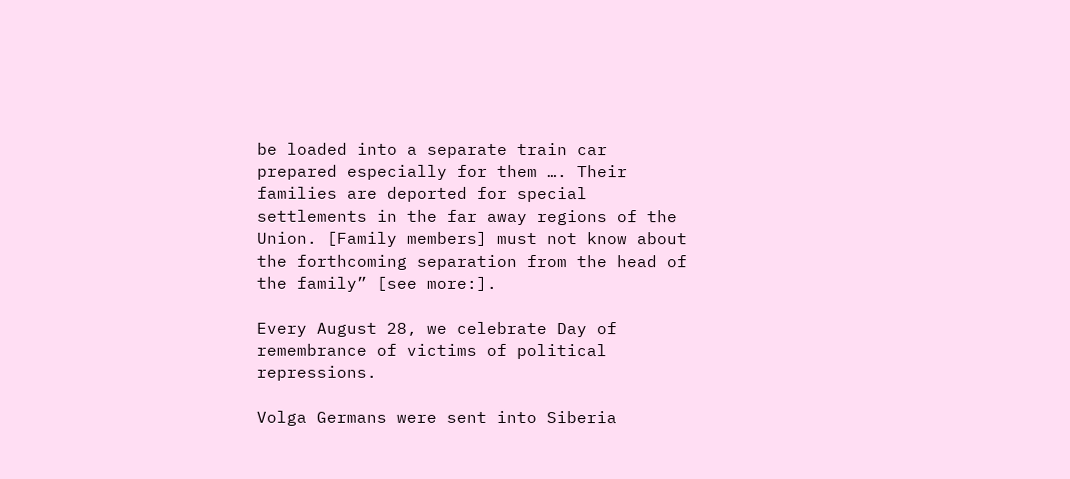be loaded into a separate train car prepared especially for them …. Their families are deported for special settlements in the far away regions of the Union. [Family members] must not know about the forthcoming separation from the head of the family” [see more:].

Every August 28, we celebrate Day of remembrance of victims of political repressions.

Volga Germans were sent into Siberia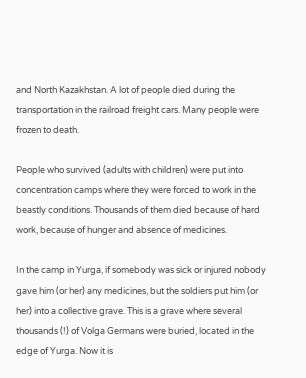and North Kazakhstan. A lot of people died during the transportation in the railroad freight cars. Many people were frozen to death.

People who survived (adults with children) were put into concentration camps where they were forced to work in the beastly conditions. Thousands of them died because of hard work, because of hunger and absence of medicines.

In the camp in Yurga, if somebody was sick or injured nobody gave him (or her) any medicines, but the soldiers put him (or her) into a collective grave. This is a grave where several thousands (!) of Volga Germans were buried, located in the edge of Yurga. Now it is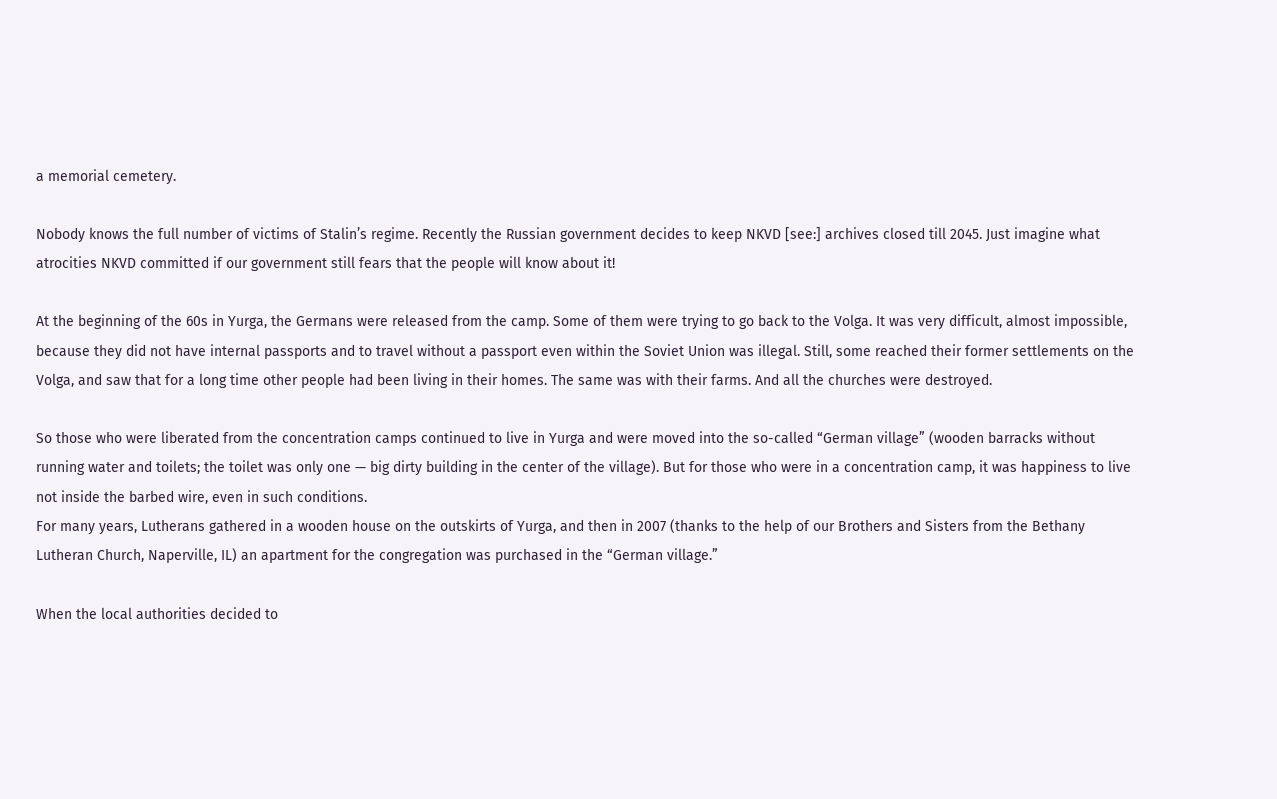a memorial cemetery.

Nobody knows the full number of victims of Stalin’s regime. Recently the Russian government decides to keep NKVD [see:] archives closed till 2045. Just imagine what atrocities NKVD committed if our government still fears that the people will know about it!

At the beginning of the 60s in Yurga, the Germans were released from the camp. Some of them were trying to go back to the Volga. It was very difficult, almost impossible, because they did not have internal passports and to travel without a passport even within the Soviet Union was illegal. Still, some reached their former settlements on the Volga, and saw that for a long time other people had been living in their homes. The same was with their farms. And all the churches were destroyed.

So those who were liberated from the concentration camps continued to live in Yurga and were moved into the so-called “German village” (wooden barracks without running water and toilets; the toilet was only one — big dirty building in the center of the village). But for those who were in a concentration camp, it was happiness to live not inside the barbed wire, even in such conditions.
For many years, Lutherans gathered in a wooden house on the outskirts of Yurga, and then in 2007 (thanks to the help of our Brothers and Sisters from the Bethany Lutheran Church, Naperville, IL) an apartment for the congregation was purchased in the “German village.”

When the local authorities decided to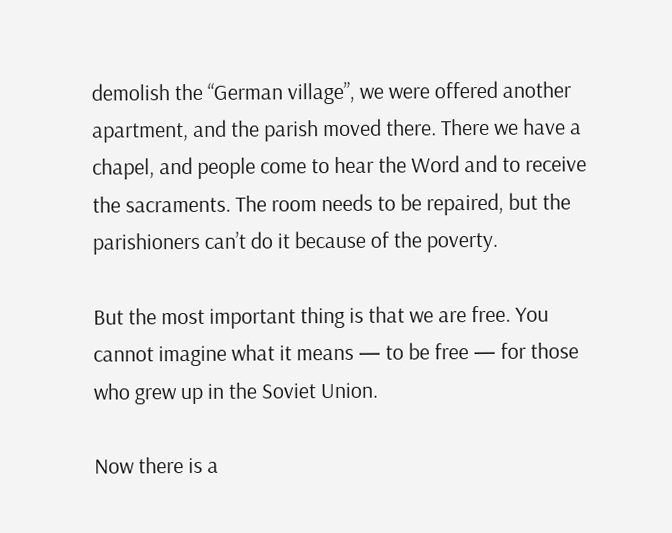demolish the “German village”, we were offered another apartment, and the parish moved there. There we have a chapel, and people come to hear the Word and to receive the sacraments. The room needs to be repaired, but the parishioners can’t do it because of the poverty.

But the most important thing is that we are free. You cannot imagine what it means — to be free — for those who grew up in the Soviet Union.

Now there is a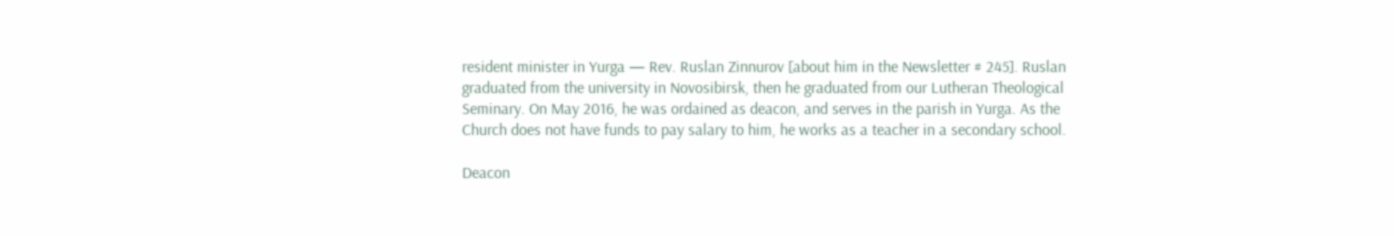resident minister in Yurga — Rev. Ruslan Zinnurov [about him in the Newsletter # 245]. Ruslan graduated from the university in Novosibirsk, then he graduated from our Lutheran Theological Seminary. On May 2016, he was ordained as deacon, and serves in the parish in Yurga. As the Church does not have funds to pay salary to him, he works as a teacher in a secondary school.

Deacon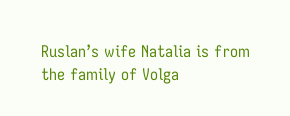Ruslan’s wife Natalia is from the family of Volga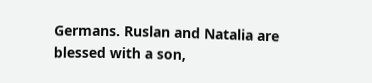Germans. Ruslan and Natalia are blessed with a son,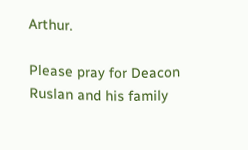Arthur.

Please pray for Deacon Ruslan and his family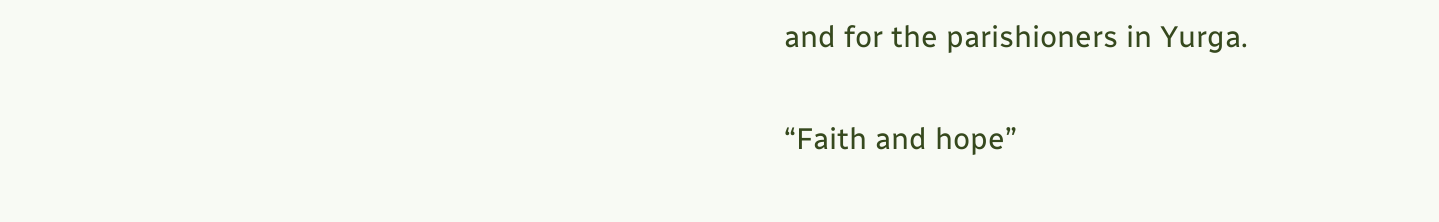and for the parishioners in Yurga.

“Faith and hope”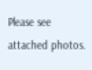Please see attached photos.